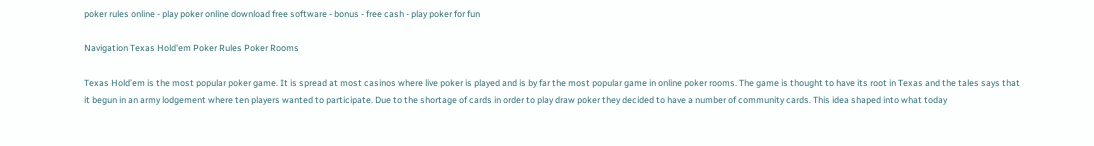poker rules online - play poker online download free software - bonus - free cash - play poker for fun

Navigation Texas Hold'em Poker Rules Poker Rooms

Texas Hold’em is the most popular poker game. It is spread at most casinos where live poker is played and is by far the most popular game in online poker rooms. The game is thought to have its root in Texas and the tales says that it begun in an army lodgement where ten players wanted to participate. Due to the shortage of cards in order to play draw poker they decided to have a number of community cards. This idea shaped into what today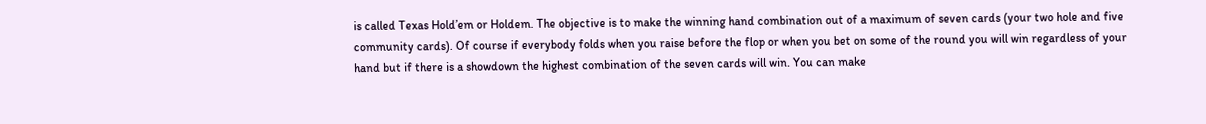is called Texas Hold’em or Holdem. The objective is to make the winning hand combination out of a maximum of seven cards (your two hole and five community cards). Of course if everybody folds when you raise before the flop or when you bet on some of the round you will win regardless of your hand but if there is a showdown the highest combination of the seven cards will win. You can make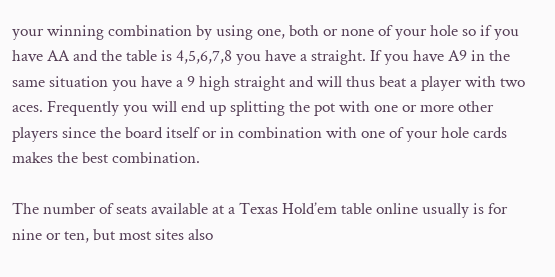your winning combination by using one, both or none of your hole so if you have AA and the table is 4,5,6,7,8 you have a straight. If you have A9 in the same situation you have a 9 high straight and will thus beat a player with two aces. Frequently you will end up splitting the pot with one or more other players since the board itself or in combination with one of your hole cards makes the best combination.

The number of seats available at a Texas Hold’em table online usually is for nine or ten, but most sites also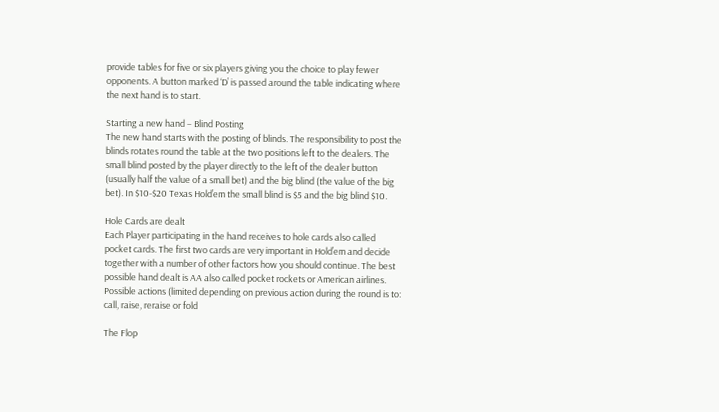provide tables for five or six players giving you the choice to play fewer opponents. A button marked ‘D’ is passed around the table indicating where the next hand is to start.

Starting a new hand – Blind Posting
The new hand starts with the posting of blinds. The responsibility to post the blinds rotates round the table at the two positions left to the dealers. The small blind posted by the player directly to the left of the dealer button (usually half the value of a small bet) and the big blind (the value of the big bet). In $10-$20 Texas Hold’em the small blind is $5 and the big blind $10.

Hole Cards are dealt
Each Player participating in the hand receives to hole cards also called pocket cards. The first two cards are very important in Hold’em and decide together with a number of other factors how you should continue. The best possible hand dealt is AA also called pocket rockets or American airlines. Possible actions (limited depending on previous action during the round is to: call, raise, reraise or fold

The Flop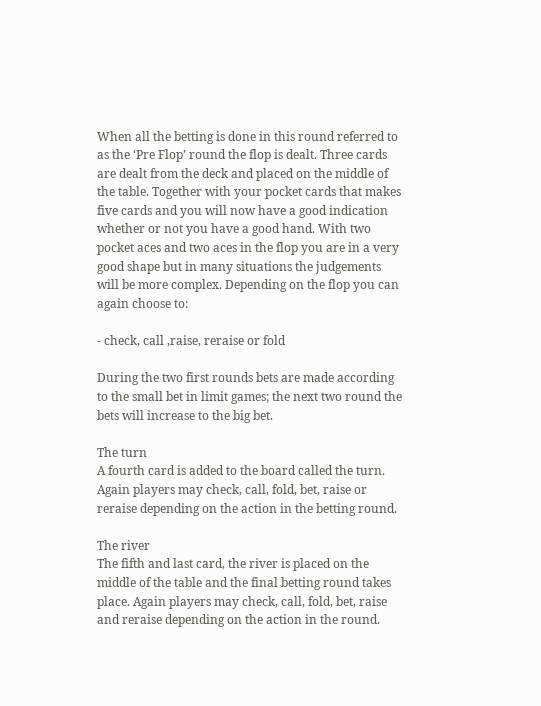When all the betting is done in this round referred to as the ‘Pre Flop’ round the flop is dealt. Three cards are dealt from the deck and placed on the middle of the table. Together with your pocket cards that makes five cards and you will now have a good indication whether or not you have a good hand. With two pocket aces and two aces in the flop you are in a very good shape but in many situations the judgements will be more complex. Depending on the flop you can again choose to:

- check, call ,raise, reraise or fold

During the two first rounds bets are made according to the small bet in limit games; the next two round the bets will increase to the big bet.

The turn
A fourth card is added to the board called the turn. Again players may check, call, fold, bet, raise or reraise depending on the action in the betting round.

The river
The fifth and last card, the river is placed on the middle of the table and the final betting round takes place. Again players may check, call, fold, bet, raise and reraise depending on the action in the round.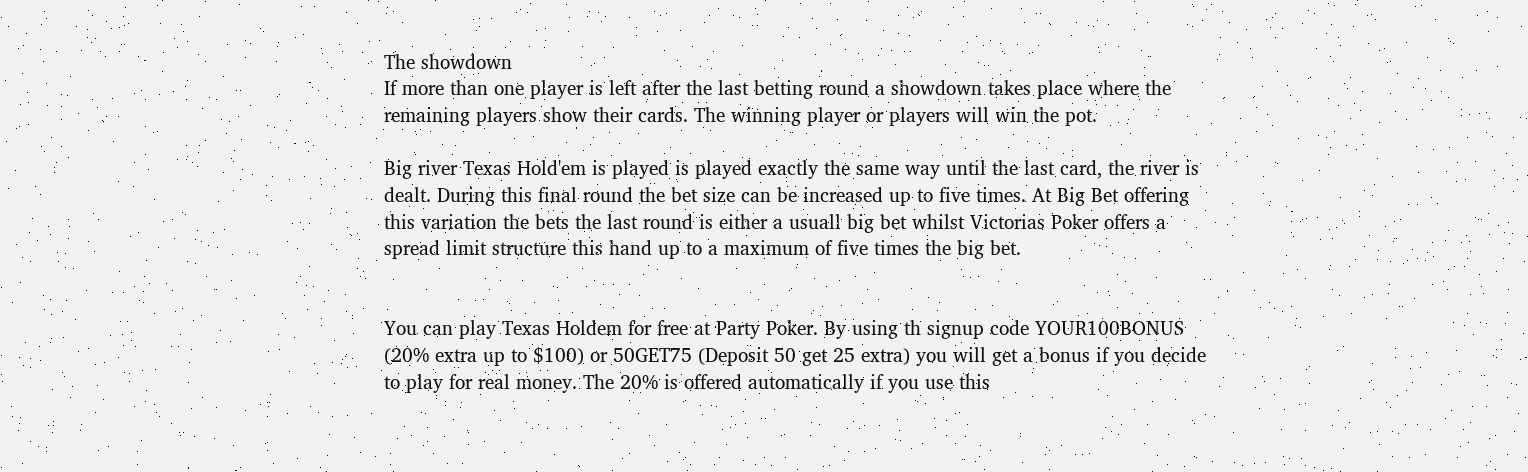The showdown
If more than one player is left after the last betting round a showdown takes place where the remaining players show their cards. The winning player or players will win the pot.

Big river Texas Hold'em is played is played exactly the same way until the last card, the river is dealt. During this final round the bet size can be increased up to five times. At Big Bet offering this variation the bets the last round is either a usuall big bet whilst Victorias Poker offers a spread limit structure this hand up to a maximum of five times the big bet.


You can play Texas Holdem for free at Party Poker. By using th signup code YOUR100BONUS (20% extra up to $100) or 50GET75 (Deposit 50 get 25 extra) you will get a bonus if you decide to play for real money. The 20% is offered automatically if you use this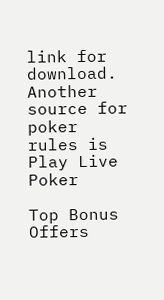link for download.
Another source for poker rules is Play Live Poker

Top Bonus Offers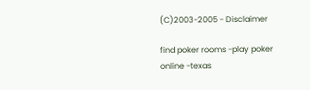(C)2003-2005 - Disclaimer

find poker rooms -play poker online -texas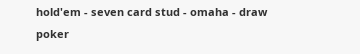hold'em - seven card stud - omaha - draw poker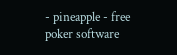- pineapple - free poker software